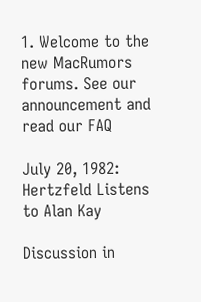1. Welcome to the new MacRumors forums. See our announcement and read our FAQ

July 20, 1982: Hertzfeld Listens to Alan Kay

Discussion in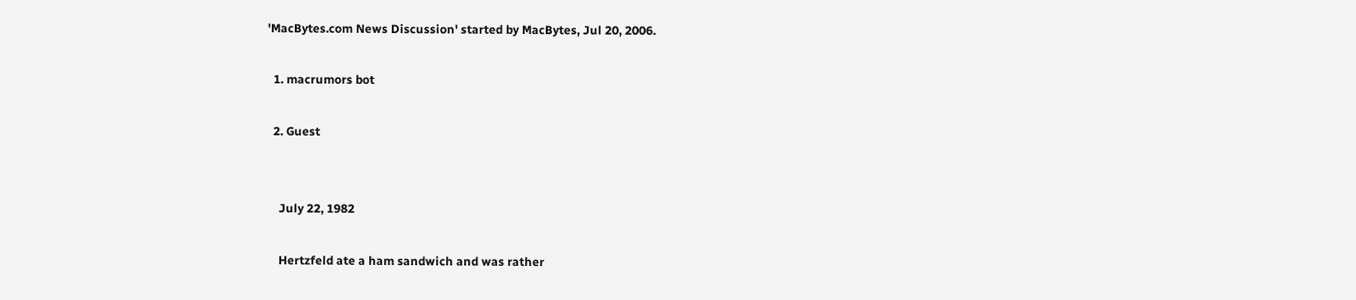'MacBytes.com News Discussion' started by MacBytes, Jul 20, 2006.

  1. macrumors bot

  2. Guest


    July 22, 1982

    Hertzfeld ate a ham sandwich and was rather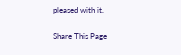pleased with it.

Share This Page